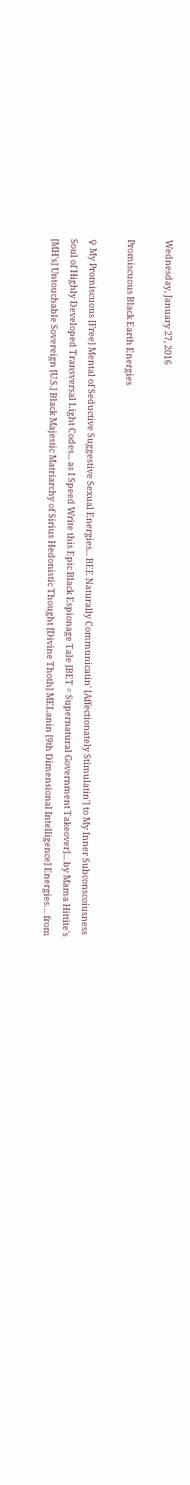Wednesday, January 27, 2016

Promiscuous Black Earth Energies

♀ My Promiscuous [Free] Mental of Seductive Suggestive Sexual Energies... BEE Naturally Communicatin' [Affectionately Stimulatin'] to My Inner Subconscoiusness Soul of Highly Developed Transversal Light Codes... as I Speed Write this Epic Black Espionage Tale [BET = Supernatural Government Takeover]... by Mama Hittite's [MH's] Untouchable Sovereign [U.S.] Black Majestic Matriarchy of Sirius Hedonistic Thought [Divine Thoth] MELanin [9th Dimensional Intelligence] Energies… from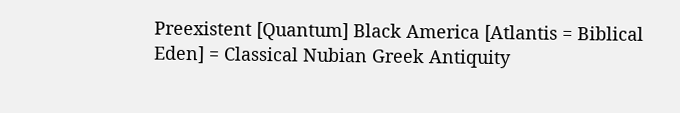Preexistent [Quantum] Black America [Atlantis = Biblical Eden] = Classical Nubian Greek Antiquity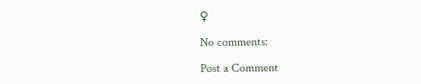♀

No comments:

Post a Comment